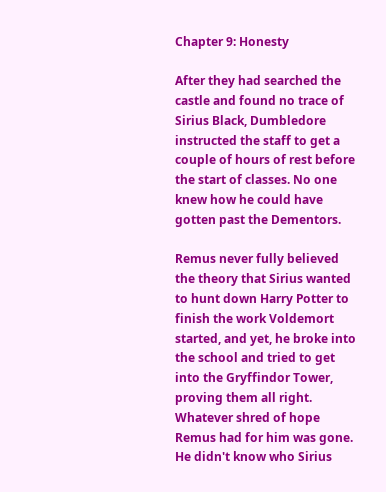Chapter 9: Honesty

After they had searched the castle and found no trace of Sirius Black, Dumbledore instructed the staff to get a couple of hours of rest before the start of classes. No one knew how he could have gotten past the Dementors.

Remus never fully believed the theory that Sirius wanted to hunt down Harry Potter to finish the work Voldemort started, and yet, he broke into the school and tried to get into the Gryffindor Tower, proving them all right. Whatever shred of hope Remus had for him was gone. He didn't know who Sirius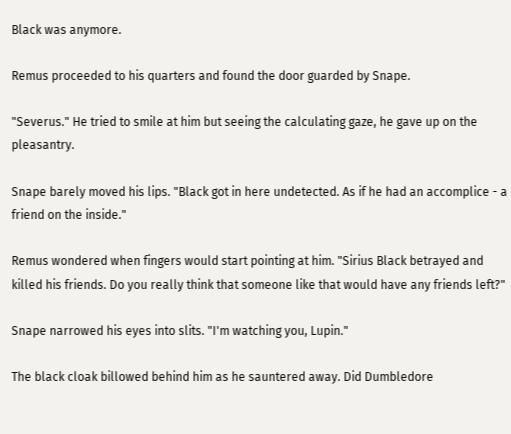Black was anymore.

Remus proceeded to his quarters and found the door guarded by Snape.

"Severus." He tried to smile at him but seeing the calculating gaze, he gave up on the pleasantry.

Snape barely moved his lips. "Black got in here undetected. As if he had an accomplice - a friend on the inside."

Remus wondered when fingers would start pointing at him. "Sirius Black betrayed and killed his friends. Do you really think that someone like that would have any friends left?"

Snape narrowed his eyes into slits. "I'm watching you, Lupin."

The black cloak billowed behind him as he sauntered away. Did Dumbledore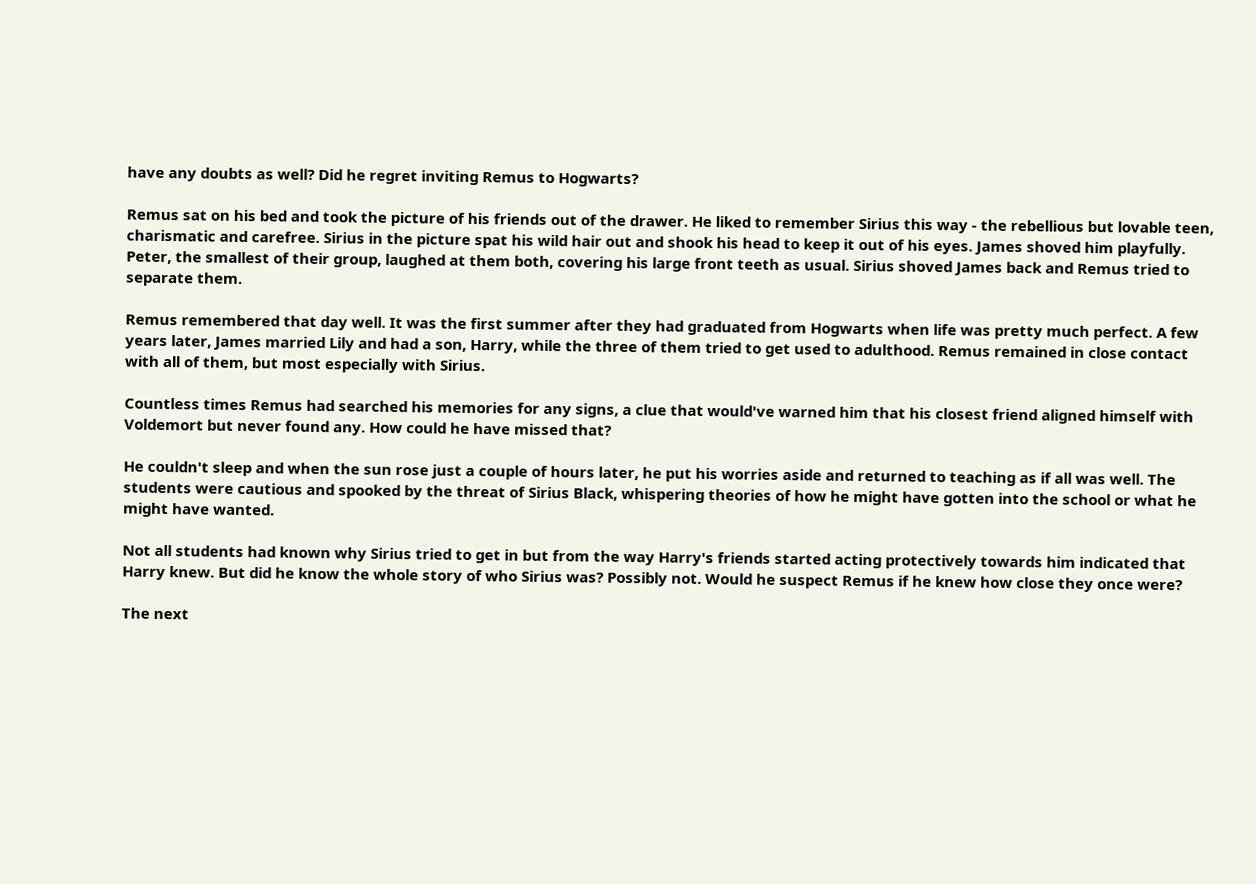have any doubts as well? Did he regret inviting Remus to Hogwarts?

Remus sat on his bed and took the picture of his friends out of the drawer. He liked to remember Sirius this way - the rebellious but lovable teen, charismatic and carefree. Sirius in the picture spat his wild hair out and shook his head to keep it out of his eyes. James shoved him playfully. Peter, the smallest of their group, laughed at them both, covering his large front teeth as usual. Sirius shoved James back and Remus tried to separate them.

Remus remembered that day well. It was the first summer after they had graduated from Hogwarts when life was pretty much perfect. A few years later, James married Lily and had a son, Harry, while the three of them tried to get used to adulthood. Remus remained in close contact with all of them, but most especially with Sirius.

Countless times Remus had searched his memories for any signs, a clue that would've warned him that his closest friend aligned himself with Voldemort but never found any. How could he have missed that?

He couldn't sleep and when the sun rose just a couple of hours later, he put his worries aside and returned to teaching as if all was well. The students were cautious and spooked by the threat of Sirius Black, whispering theories of how he might have gotten into the school or what he might have wanted.

Not all students had known why Sirius tried to get in but from the way Harry's friends started acting protectively towards him indicated that Harry knew. But did he know the whole story of who Sirius was? Possibly not. Would he suspect Remus if he knew how close they once were?

The next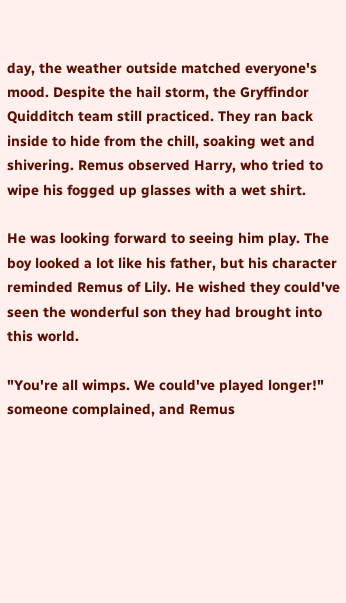day, the weather outside matched everyone's mood. Despite the hail storm, the Gryffindor Quidditch team still practiced. They ran back inside to hide from the chill, soaking wet and shivering. Remus observed Harry, who tried to wipe his fogged up glasses with a wet shirt.

He was looking forward to seeing him play. The boy looked a lot like his father, but his character reminded Remus of Lily. He wished they could've seen the wonderful son they had brought into this world.

"You're all wimps. We could've played longer!" someone complained, and Remus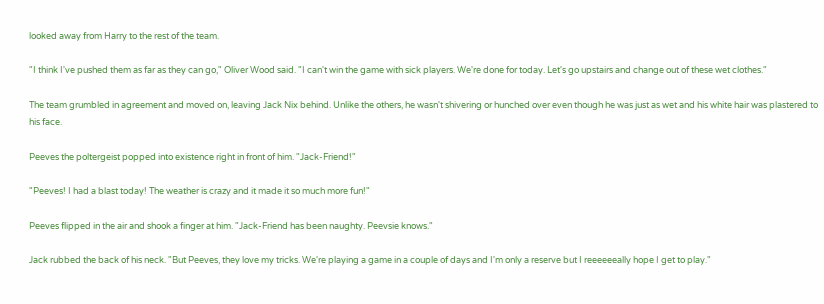looked away from Harry to the rest of the team.

"I think I've pushed them as far as they can go," Oliver Wood said. "I can't win the game with sick players. We're done for today. Let's go upstairs and change out of these wet clothes."

The team grumbled in agreement and moved on, leaving Jack Nix behind. Unlike the others, he wasn't shivering or hunched over even though he was just as wet and his white hair was plastered to his face.

Peeves the poltergeist popped into existence right in front of him. "Jack-Friend!"

"Peeves! I had a blast today! The weather is crazy and it made it so much more fun!"

Peeves flipped in the air and shook a finger at him. "Jack-Friend has been naughty. Peevsie knows."

Jack rubbed the back of his neck. "But Peeves, they love my tricks. We're playing a game in a couple of days and I'm only a reserve but I reeeeeeally hope I get to play."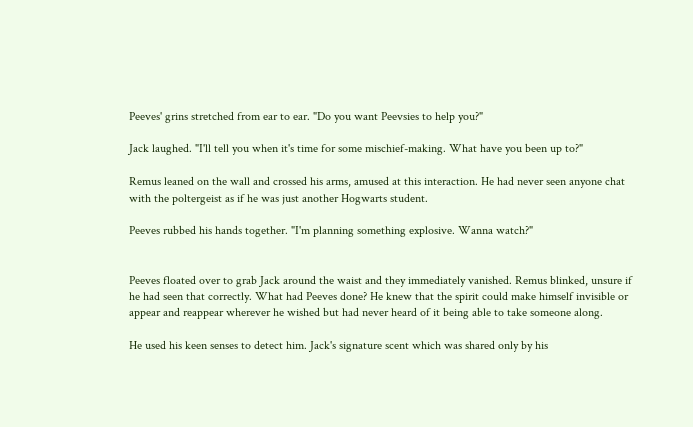Peeves' grins stretched from ear to ear. "Do you want Peevsies to help you?"

Jack laughed. "I'll tell you when it's time for some mischief-making. What have you been up to?"

Remus leaned on the wall and crossed his arms, amused at this interaction. He had never seen anyone chat with the poltergeist as if he was just another Hogwarts student.

Peeves rubbed his hands together. "I'm planning something explosive. Wanna watch?"


Peeves floated over to grab Jack around the waist and they immediately vanished. Remus blinked, unsure if he had seen that correctly. What had Peeves done? He knew that the spirit could make himself invisible or appear and reappear wherever he wished but had never heard of it being able to take someone along.

He used his keen senses to detect him. Jack's signature scent which was shared only by his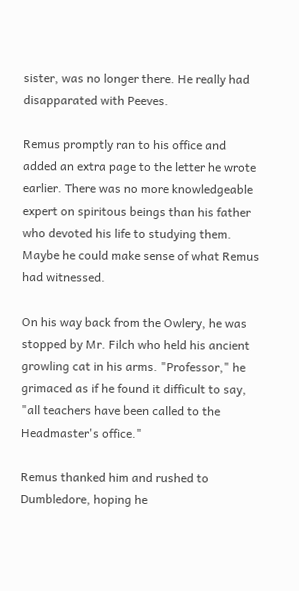sister, was no longer there. He really had disapparated with Peeves.

Remus promptly ran to his office and added an extra page to the letter he wrote earlier. There was no more knowledgeable expert on spiritous beings than his father who devoted his life to studying them. Maybe he could make sense of what Remus had witnessed.

On his way back from the Owlery, he was stopped by Mr. Filch who held his ancient growling cat in his arms. "Professor," he grimaced as if he found it difficult to say, "all teachers have been called to the Headmaster's office."

Remus thanked him and rushed to Dumbledore, hoping he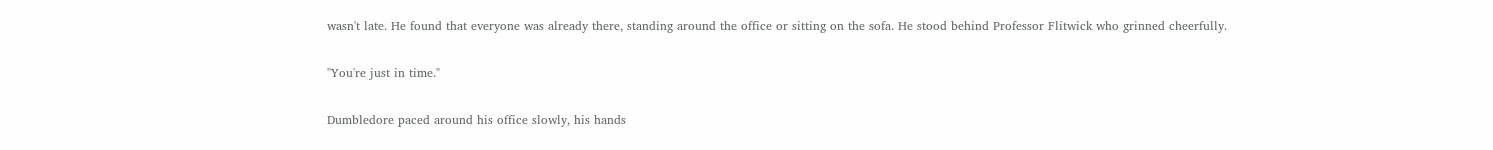wasn't late. He found that everyone was already there, standing around the office or sitting on the sofa. He stood behind Professor Flitwick who grinned cheerfully.

"You're just in time."

Dumbledore paced around his office slowly, his hands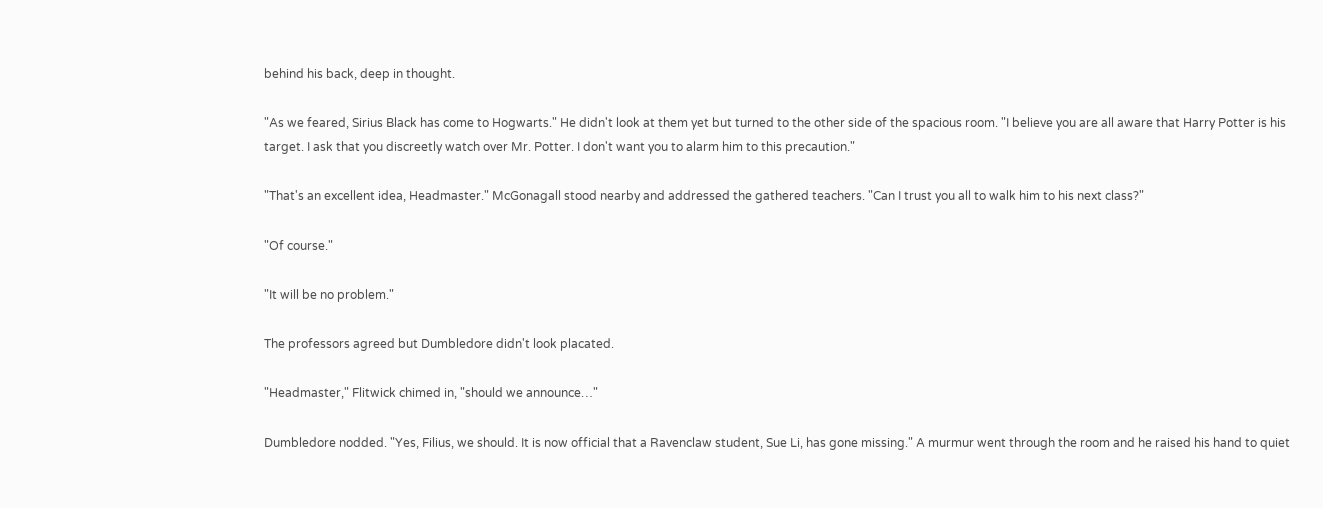behind his back, deep in thought.

"As we feared, Sirius Black has come to Hogwarts." He didn't look at them yet but turned to the other side of the spacious room. "I believe you are all aware that Harry Potter is his target. I ask that you discreetly watch over Mr. Potter. I don't want you to alarm him to this precaution."

"That's an excellent idea, Headmaster." McGonagall stood nearby and addressed the gathered teachers. "Can I trust you all to walk him to his next class?"

"Of course."

"It will be no problem."

The professors agreed but Dumbledore didn't look placated.

"Headmaster," Flitwick chimed in, "should we announce…"

Dumbledore nodded. "Yes, Filius, we should. It is now official that a Ravenclaw student, Sue Li, has gone missing." A murmur went through the room and he raised his hand to quiet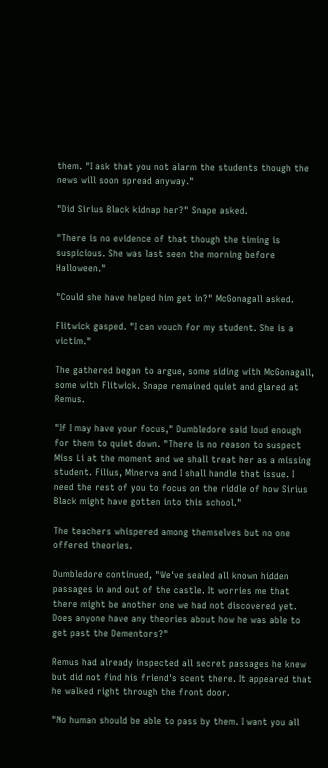them. "I ask that you not alarm the students though the news will soon spread anyway."

"Did Sirius Black kidnap her?" Snape asked.

"There is no evidence of that though the timing is suspicious. She was last seen the morning before Halloween."

"Could she have helped him get in?" McGonagall asked.

Flitwick gasped. "I can vouch for my student. She is a victim."

The gathered began to argue, some siding with McGonagall, some with Flitwick. Snape remained quiet and glared at Remus.

"If I may have your focus," Dumbledore said loud enough for them to quiet down. "There is no reason to suspect Miss Li at the moment and we shall treat her as a missing student. Filius, Minerva and I shall handle that issue. I need the rest of you to focus on the riddle of how Sirius Black might have gotten into this school."

The teachers whispered among themselves but no one offered theories.

Dumbledore continued, "We've sealed all known hidden passages in and out of the castle. It worries me that there might be another one we had not discovered yet. Does anyone have any theories about how he was able to get past the Dementors?"

Remus had already inspected all secret passages he knew but did not find his friend's scent there. It appeared that he walked right through the front door.

"No human should be able to pass by them. I want you all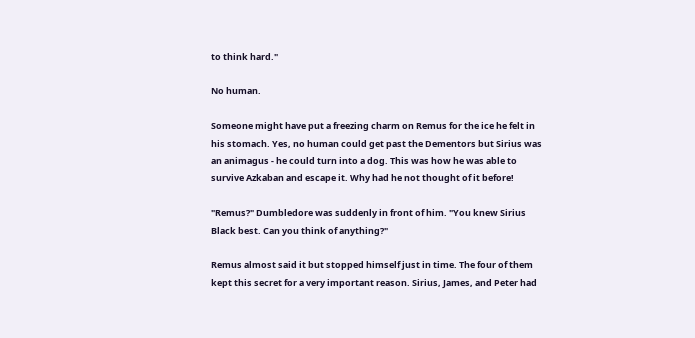to think hard."

No human.

Someone might have put a freezing charm on Remus for the ice he felt in his stomach. Yes, no human could get past the Dementors but Sirius was an animagus - he could turn into a dog. This was how he was able to survive Azkaban and escape it. Why had he not thought of it before!

"Remus?" Dumbledore was suddenly in front of him. "You knew Sirius Black best. Can you think of anything?"

Remus almost said it but stopped himself just in time. The four of them kept this secret for a very important reason. Sirius, James, and Peter had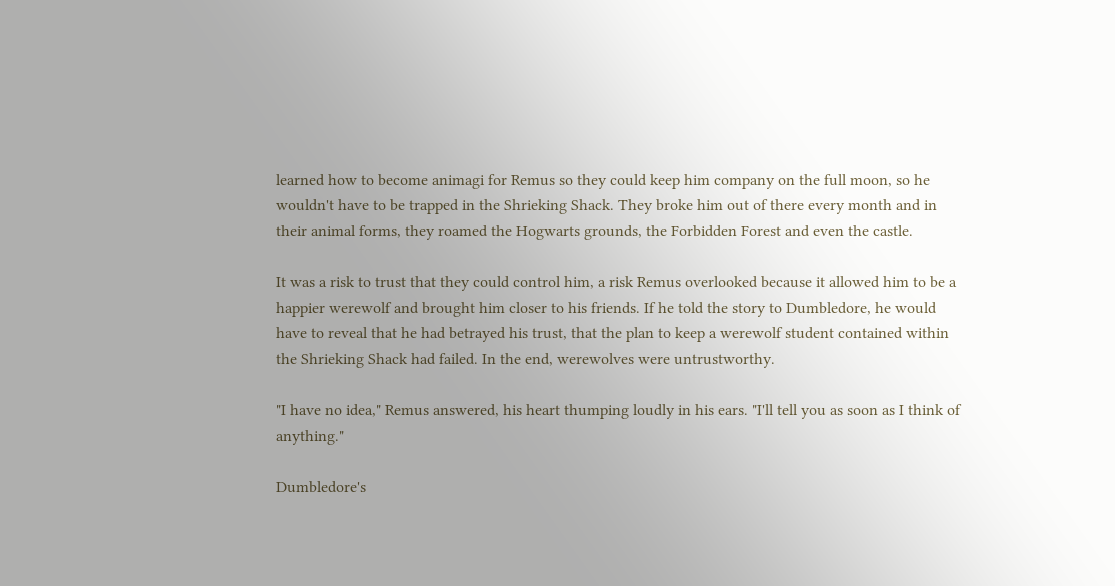learned how to become animagi for Remus so they could keep him company on the full moon, so he wouldn't have to be trapped in the Shrieking Shack. They broke him out of there every month and in their animal forms, they roamed the Hogwarts grounds, the Forbidden Forest and even the castle.

It was a risk to trust that they could control him, a risk Remus overlooked because it allowed him to be a happier werewolf and brought him closer to his friends. If he told the story to Dumbledore, he would have to reveal that he had betrayed his trust, that the plan to keep a werewolf student contained within the Shrieking Shack had failed. In the end, werewolves were untrustworthy.

"I have no idea," Remus answered, his heart thumping loudly in his ears. "I'll tell you as soon as I think of anything."

Dumbledore's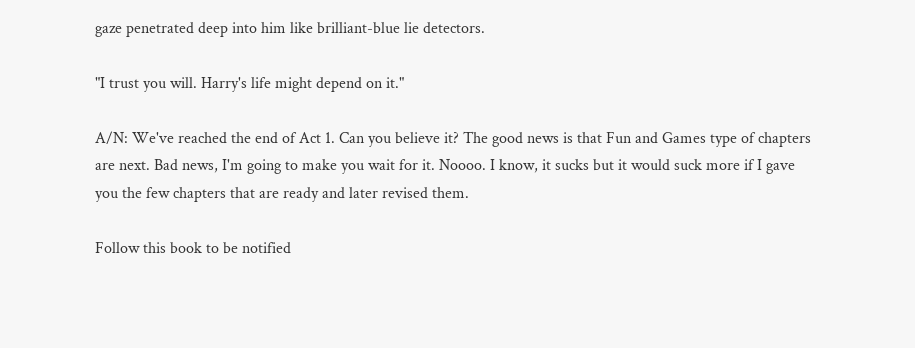gaze penetrated deep into him like brilliant-blue lie detectors.

"I trust you will. Harry's life might depend on it."

A/N: We've reached the end of Act 1. Can you believe it? The good news is that Fun and Games type of chapters are next. Bad news, I'm going to make you wait for it. Noooo. I know, it sucks but it would suck more if I gave you the few chapters that are ready and later revised them.

Follow this book to be notified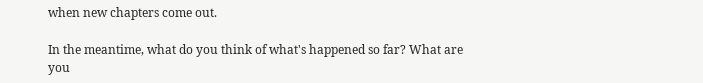when new chapters come out.

In the meantime, what do you think of what's happened so far? What are you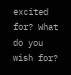excited for? What do you wish for?